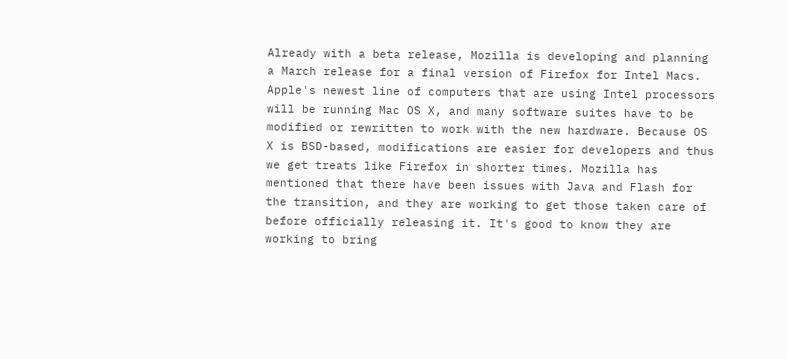Already with a beta release, Mozilla is developing and planning a March release for a final version of Firefox for Intel Macs. Apple's newest line of computers that are using Intel processors will be running Mac OS X, and many software suites have to be modified or rewritten to work with the new hardware. Because OS X is BSD-based, modifications are easier for developers and thus we get treats like Firefox in shorter times. Mozilla has mentioned that there have been issues with Java and Flash for the transition, and they are working to get those taken care of before officially releasing it. It's good to know they are working to bring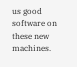us good software on these new machines.